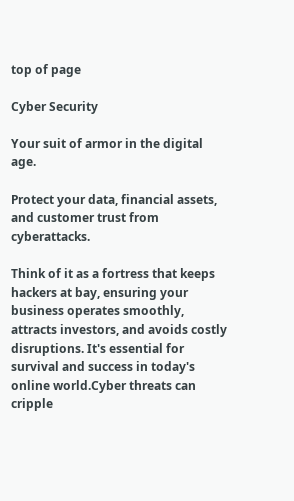top of page

Cyber Security

Your suit of armor in the digital age.

Protect your data, financial assets, and customer trust from cyberattacks.

Think of it as a fortress that keeps hackers at bay, ensuring your business operates smoothly, attracts investors, and avoids costly disruptions. It's essential for survival and success in today's online world.Cyber threats can cripple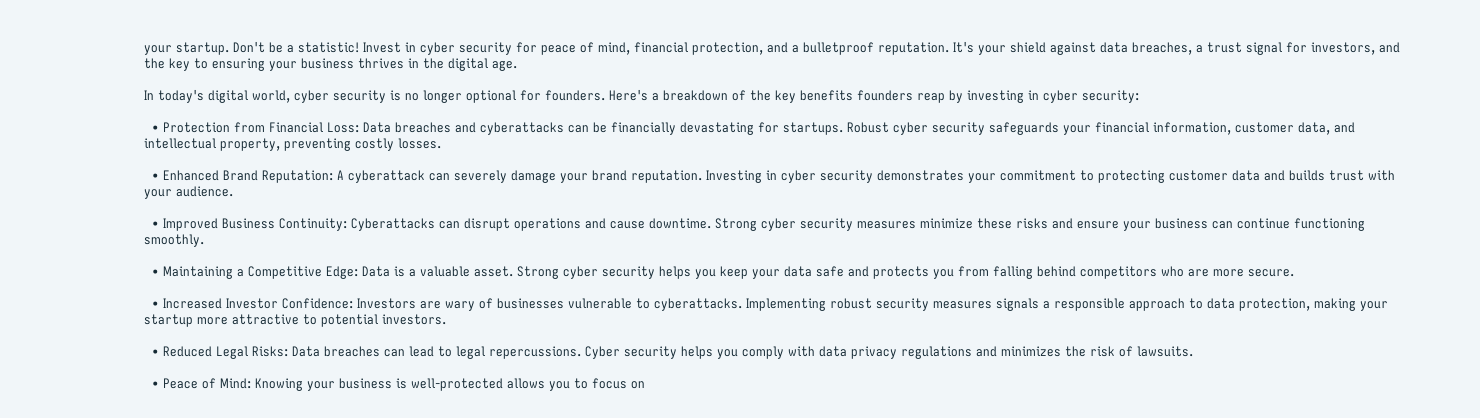your startup. Don't be a statistic! Invest in cyber security for peace of mind, financial protection, and a bulletproof reputation. It's your shield against data breaches, a trust signal for investors, and the key to ensuring your business thrives in the digital age.

In today's digital world, cyber security is no longer optional for founders. Here's a breakdown of the key benefits founders reap by investing in cyber security:

  • Protection from Financial Loss: Data breaches and cyberattacks can be financially devastating for startups. Robust cyber security safeguards your financial information, customer data, and intellectual property, preventing costly losses.

  • Enhanced Brand Reputation: A cyberattack can severely damage your brand reputation. Investing in cyber security demonstrates your commitment to protecting customer data and builds trust with your audience.

  • Improved Business Continuity: Cyberattacks can disrupt operations and cause downtime. Strong cyber security measures minimize these risks and ensure your business can continue functioning smoothly.

  • Maintaining a Competitive Edge: Data is a valuable asset. Strong cyber security helps you keep your data safe and protects you from falling behind competitors who are more secure.

  • Increased Investor Confidence: Investors are wary of businesses vulnerable to cyberattacks. Implementing robust security measures signals a responsible approach to data protection, making your startup more attractive to potential investors.

  • Reduced Legal Risks: Data breaches can lead to legal repercussions. Cyber security helps you comply with data privacy regulations and minimizes the risk of lawsuits.

  • Peace of Mind: Knowing your business is well-protected allows you to focus on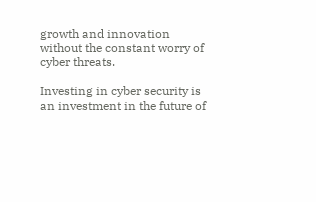growth and innovation without the constant worry of cyber threats.

Investing in cyber security is an investment in the future of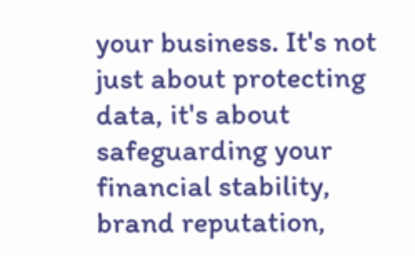your business. It's not just about protecting data, it's about safeguarding your financial stability, brand reputation,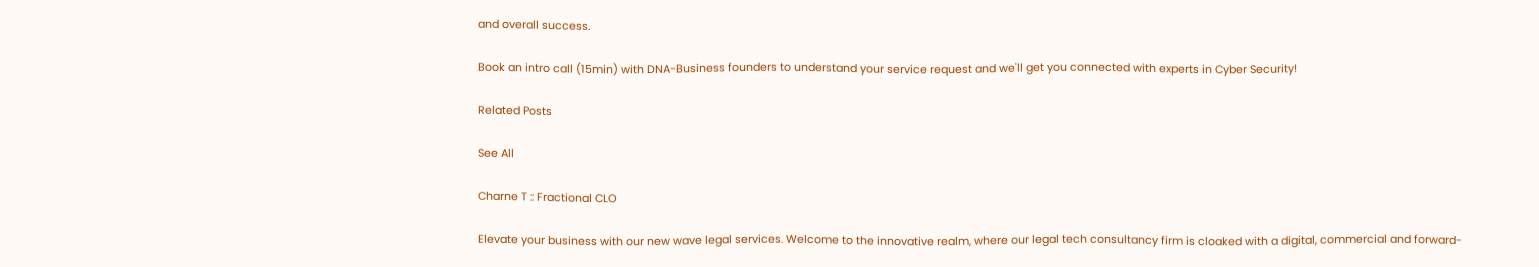and overall success.

Book an intro call (15min) with DNA-Business founders to understand your service request and we'll get you connected with experts in Cyber Security!

Related Posts

See All

Charne T :: Fractional CLO

Elevate your business with our new wave legal services. Welcome to the innovative realm, where our legal tech consultancy firm is cloaked with a digital, commercial and forward-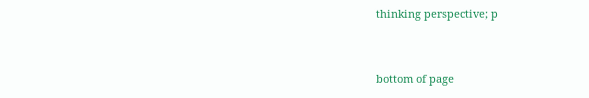thinking perspective; p


bottom of page